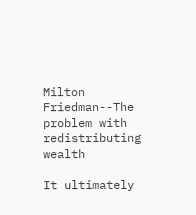Milton Friedman--The problem with redistributing wealth

It ultimately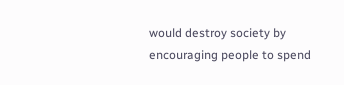would destroy society by encouraging people to spend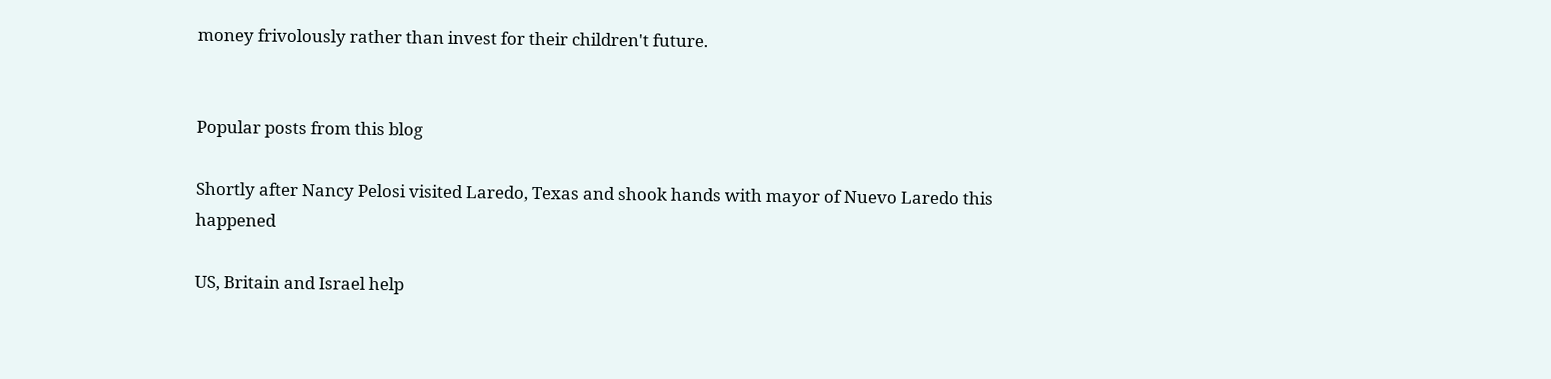money frivolously rather than invest for their children't future.


Popular posts from this blog

Shortly after Nancy Pelosi visited Laredo, Texas and shook hands with mayor of Nuevo Laredo this happened

US, Britain and Israel help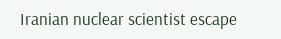Iranian nuclear scientist escape